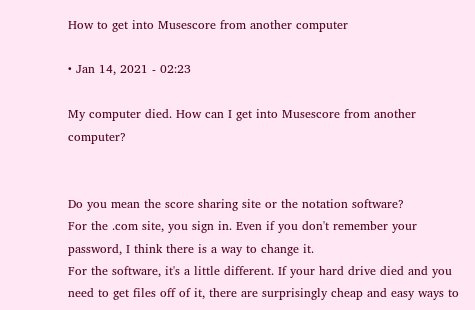How to get into Musescore from another computer

• Jan 14, 2021 - 02:23

My computer died. How can I get into Musescore from another computer?


Do you mean the score sharing site or the notation software?
For the .com site, you sign in. Even if you don't remember your password, I think there is a way to change it.
For the software, it's a little different. If your hard drive died and you need to get files off of it, there are surprisingly cheap and easy ways to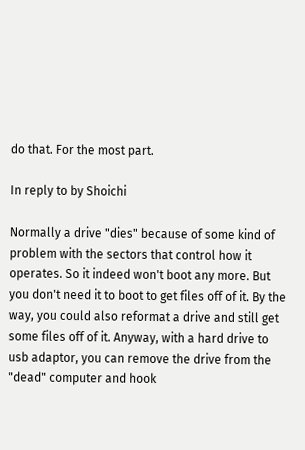do that. For the most part.

In reply to by Shoichi

Normally a drive "dies" because of some kind of problem with the sectors that control how it operates. So it indeed won't boot any more. But you don't need it to boot to get files off of it. By the way, you could also reformat a drive and still get some files off of it. Anyway, with a hard drive to usb adaptor, you can remove the drive from the "dead" computer and hook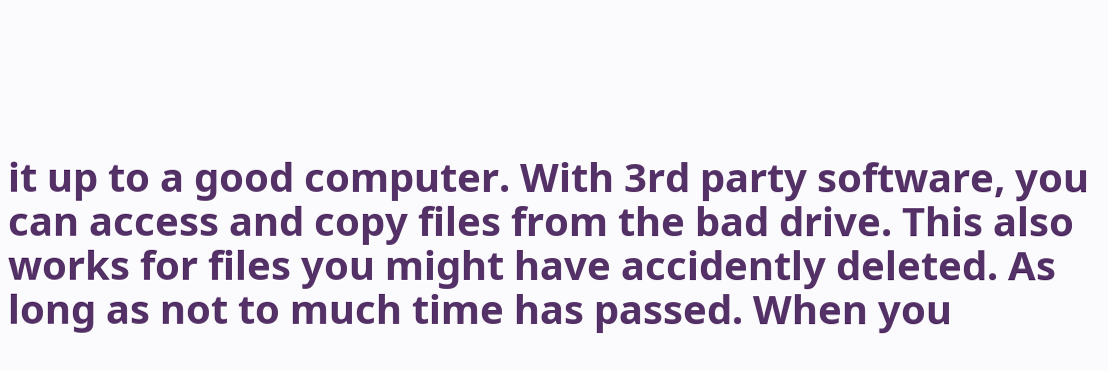it up to a good computer. With 3rd party software, you can access and copy files from the bad drive. This also works for files you might have accidently deleted. As long as not to much time has passed. When you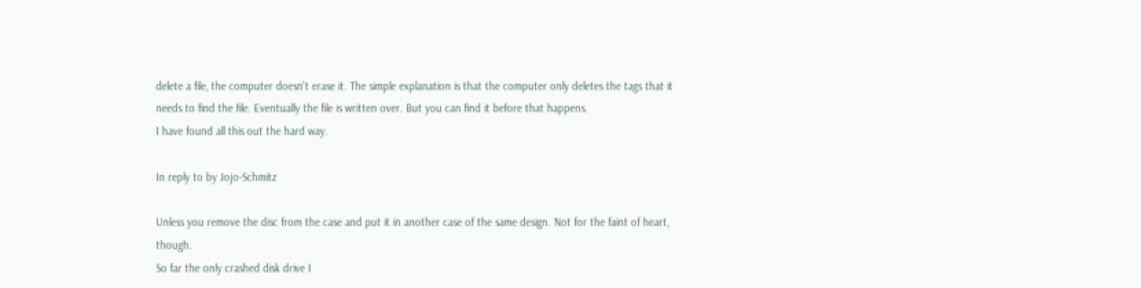delete a file, the computer doesn't erase it. The simple explanation is that the computer only deletes the tags that it needs to find the file. Eventually the file is written over. But you can find it before that happens.
I have found all this out the hard way.

In reply to by Jojo-Schmitz

Unless you remove the disc from the case and put it in another case of the same design. Not for the faint of heart, though.
So far the only crashed disk drive I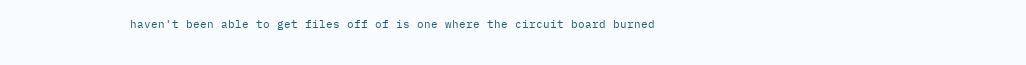haven't been able to get files off of is one where the circuit board burned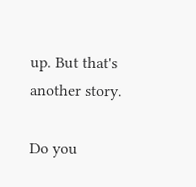up. But that's another story.

Do you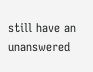still have an unanswered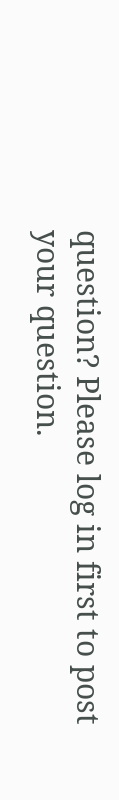question? Please log in first to post your question.